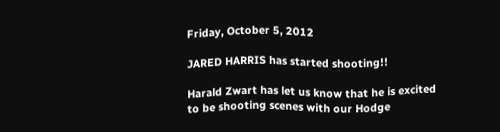Friday, October 5, 2012

JARED HARRIS has started shooting!!

Harald Zwart has let us know that he is excited to be shooting scenes with our Hodge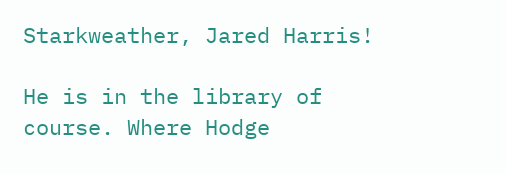Starkweather, Jared Harris!

He is in the library of course. Where Hodge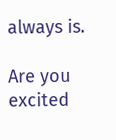always is.

Are you excited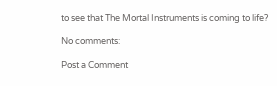to see that The Mortal Instruments is coming to life?

No comments:

Post a Comment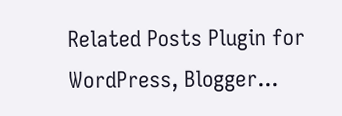Related Posts Plugin for WordPress, Blogger...